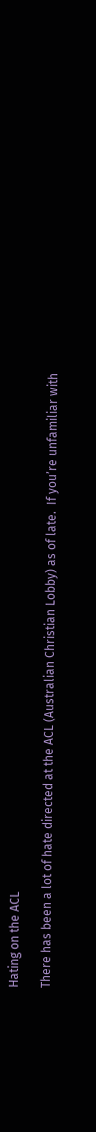Hating on the ACL

There has been a lot of hate directed at the ACL (Australian Christian Lobby) as of late.  If you’re unfamiliar with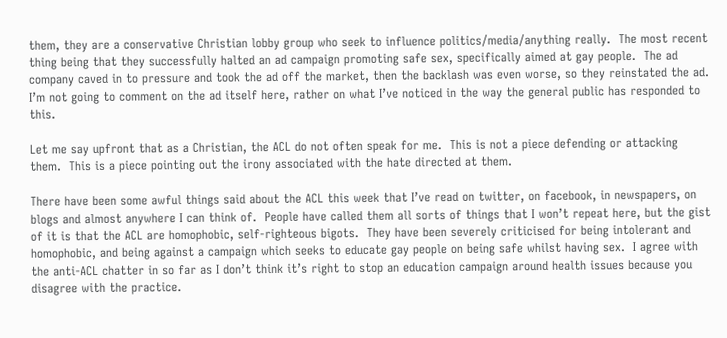them, they are a conservative Christian lobby group who seek to influence politics/media/anything really.  The most recent thing being that they successfully halted an ad campaign promoting safe sex, specifically aimed at gay people.  The ad company caved in to pressure and took the ad off the market, then the backlash was even worse, so they reinstated the ad.  I’m not going to comment on the ad itself here, rather on what I’ve noticed in the way the general public has responded to this.

Let me say upfront that as a Christian, the ACL do not often speak for me.  This is not a piece defending or attacking them.  This is a piece pointing out the irony associated with the hate directed at them.

There have been some awful things said about the ACL this week that I’ve read on twitter, on facebook, in newspapers, on blogs and almost anywhere I can think of.  People have called them all sorts of things that I won’t repeat here, but the gist of it is that the ACL are homophobic, self-righteous bigots.  They have been severely criticised for being intolerant and homophobic, and being against a campaign which seeks to educate gay people on being safe whilst having sex.  I agree with the anti-ACL chatter in so far as I don’t think it’s right to stop an education campaign around health issues because you disagree with the practice.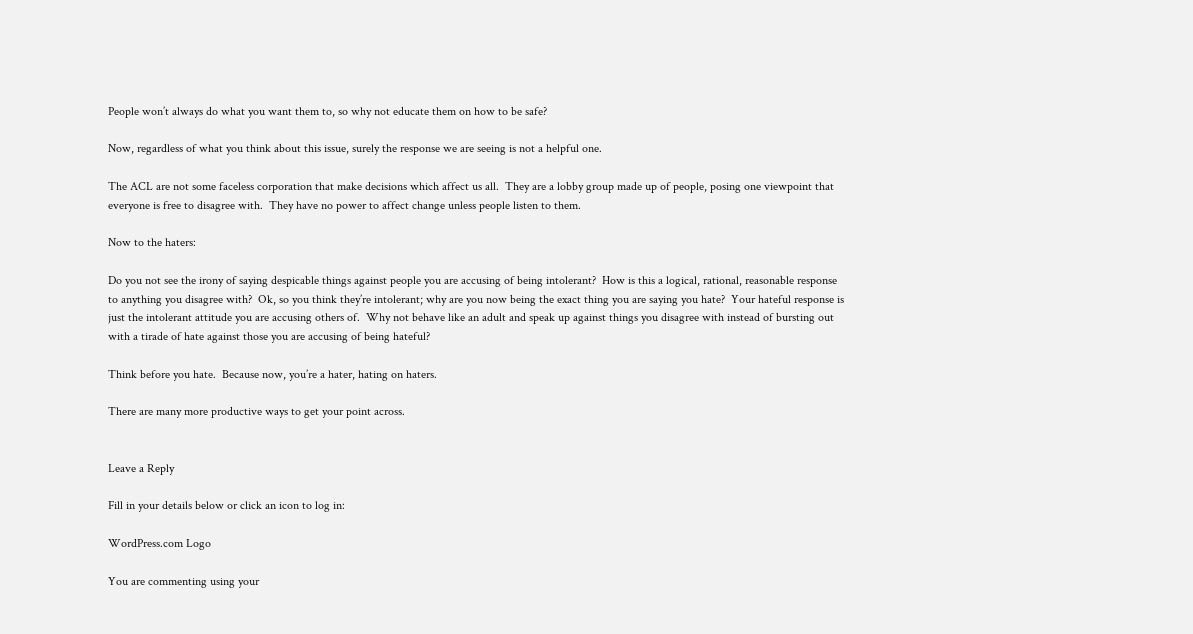People won’t always do what you want them to, so why not educate them on how to be safe?

Now, regardless of what you think about this issue, surely the response we are seeing is not a helpful one.

The ACL are not some faceless corporation that make decisions which affect us all.  They are a lobby group made up of people, posing one viewpoint that everyone is free to disagree with.  They have no power to affect change unless people listen to them.

Now to the haters:

Do you not see the irony of saying despicable things against people you are accusing of being intolerant?  How is this a logical, rational, reasonable response to anything you disagree with?  Ok, so you think they’re intolerant; why are you now being the exact thing you are saying you hate?  Your hateful response is just the intolerant attitude you are accusing others of.  Why not behave like an adult and speak up against things you disagree with instead of bursting out with a tirade of hate against those you are accusing of being hateful?

Think before you hate.  Because now, you’re a hater, hating on haters.

There are many more productive ways to get your point across.


Leave a Reply

Fill in your details below or click an icon to log in:

WordPress.com Logo

You are commenting using your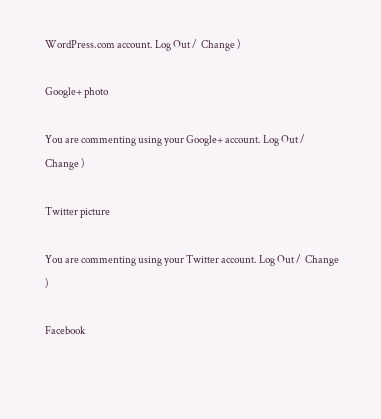WordPress.com account. Log Out /  Change )

Google+ photo

You are commenting using your Google+ account. Log Out /  Change )

Twitter picture

You are commenting using your Twitter account. Log Out /  Change )

Facebook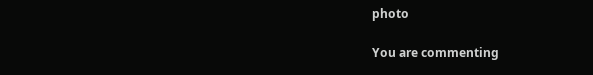photo

You are commenting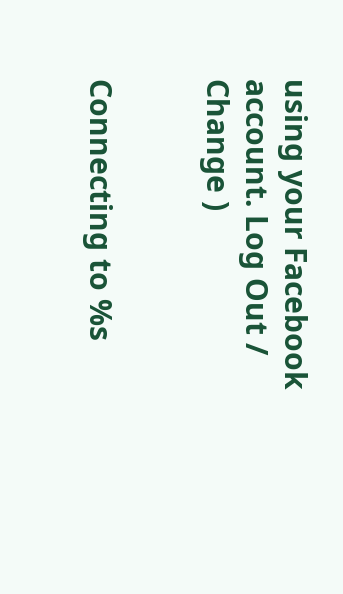using your Facebook account. Log Out /  Change )


Connecting to %s